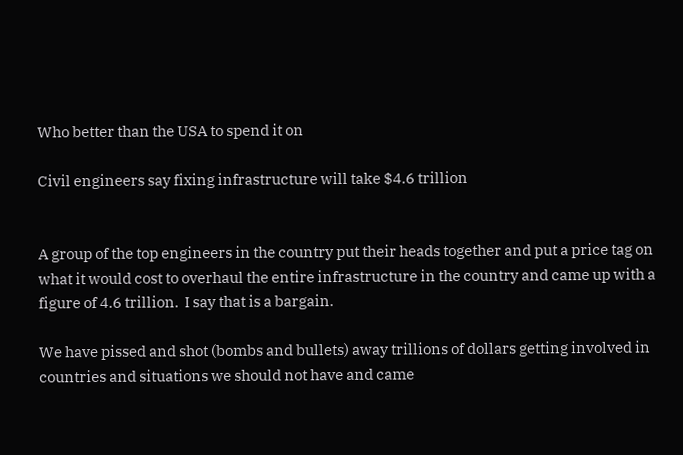Who better than the USA to spend it on

Civil engineers say fixing infrastructure will take $4.6 trillion


A group of the top engineers in the country put their heads together and put a price tag on what it would cost to overhaul the entire infrastructure in the country and came up with a figure of 4.6 trillion.  I say that is a bargain.

We have pissed and shot (bombs and bullets) away trillions of dollars getting involved in countries and situations we should not have and came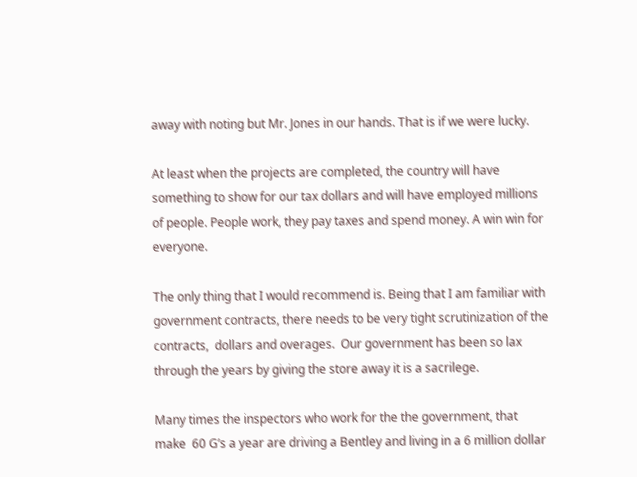away with noting but Mr. Jones in our hands. That is if we were lucky.

At least when the projects are completed, the country will have something to show for our tax dollars and will have employed millions of people. People work, they pay taxes and spend money. A win win for everyone.

The only thing that I would recommend is. Being that I am familiar with government contracts, there needs to be very tight scrutinization of the contracts,  dollars and overages.  Our government has been so lax through the years by giving the store away it is a sacrilege.

Many times the inspectors who work for the the government, that make  60 G’s a year are driving a Bentley and living in a 6 million dollar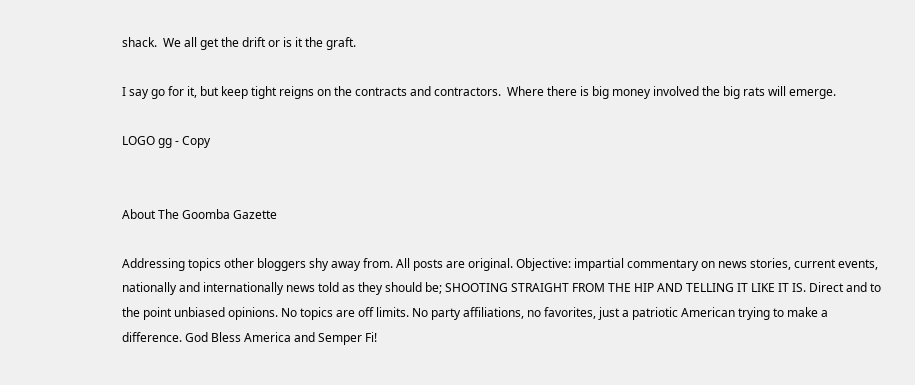shack.  We all get the drift or is it the graft.

I say go for it, but keep tight reigns on the contracts and contractors.  Where there is big money involved the big rats will emerge.

LOGO gg - Copy


About The Goomba Gazette

Addressing topics other bloggers shy away from. All posts are original. Objective: impartial commentary on news stories, current events, nationally and internationally news told as they should be; SHOOTING STRAIGHT FROM THE HIP AND TELLING IT LIKE IT IS. Direct and to the point unbiased opinions. No topics are off limits. No party affiliations, no favorites, just a patriotic American trying to make a difference. God Bless America and Semper Fi!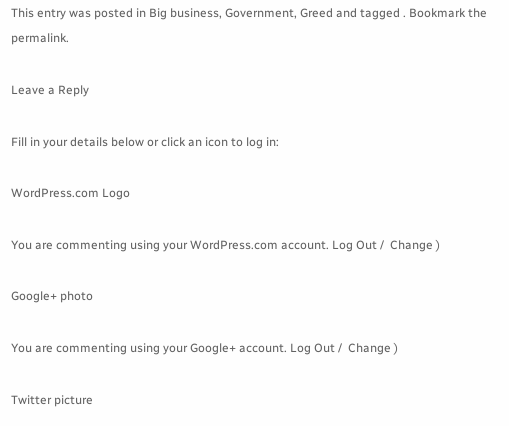This entry was posted in Big business, Government, Greed and tagged . Bookmark the permalink.

Leave a Reply

Fill in your details below or click an icon to log in:

WordPress.com Logo

You are commenting using your WordPress.com account. Log Out /  Change )

Google+ photo

You are commenting using your Google+ account. Log Out /  Change )

Twitter picture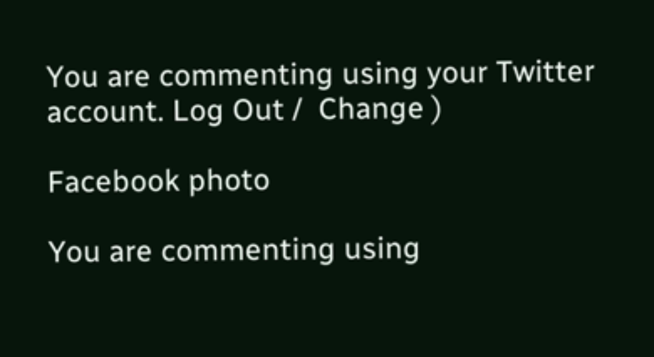You are commenting using your Twitter account. Log Out /  Change )

Facebook photo

You are commenting using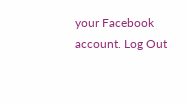your Facebook account. Log Out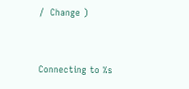/  Change )


Connecting to %s